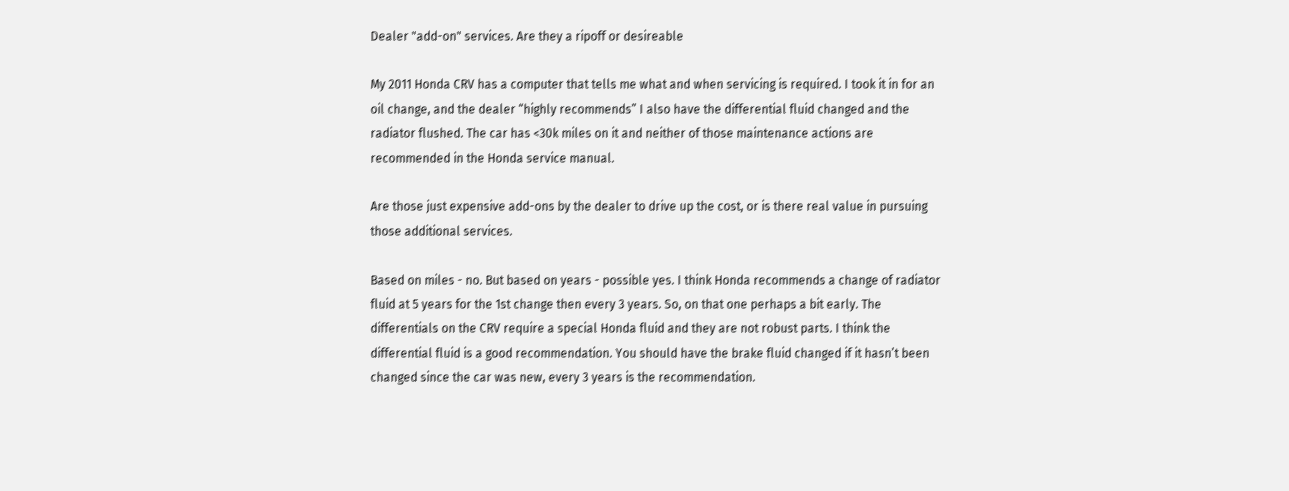Dealer "add-on" services. Are they a ripoff or desireable

My 2011 Honda CRV has a computer that tells me what and when servicing is required. I took it in for an oil change, and the dealer “highly recommends” I also have the differential fluid changed and the radiator flushed. The car has <30k miles on it and neither of those maintenance actions are recommended in the Honda service manual.

Are those just expensive add-ons by the dealer to drive up the cost, or is there real value in pursuing those additional services.

Based on miles - no. But based on years - possible yes. I think Honda recommends a change of radiator fluid at 5 years for the 1st change then every 3 years. So, on that one perhaps a bit early. The differentials on the CRV require a special Honda fluid and they are not robust parts. I think the differential fluid is a good recommendation. You should have the brake fluid changed if it hasn’t been changed since the car was new, every 3 years is the recommendation.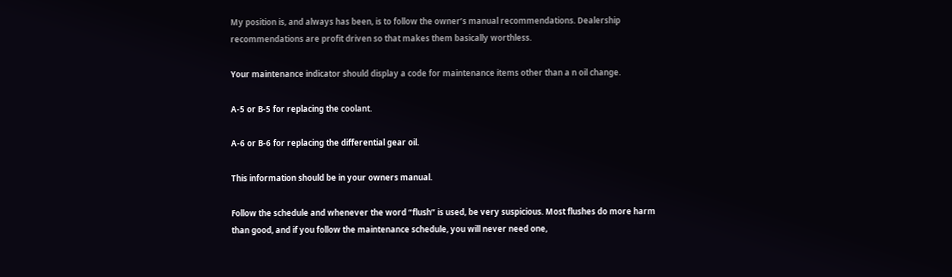My position is, and always has been, is to follow the owner’s manual recommendations. Dealership recommendations are profit driven so that makes them basically worthless.

Your maintenance indicator should display a code for maintenance items other than a n oil change.

A-5 or B-5 for replacing the coolant.

A-6 or B-6 for replacing the differential gear oil.

This information should be in your owners manual.

Follow the schedule and whenever the word “flush” is used, be very suspicious. Most flushes do more harm than good, and if you follow the maintenance schedule, you will never need one,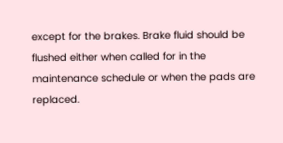except for the brakes. Brake fluid should be flushed either when called for in the maintenance schedule or when the pads are replaced.